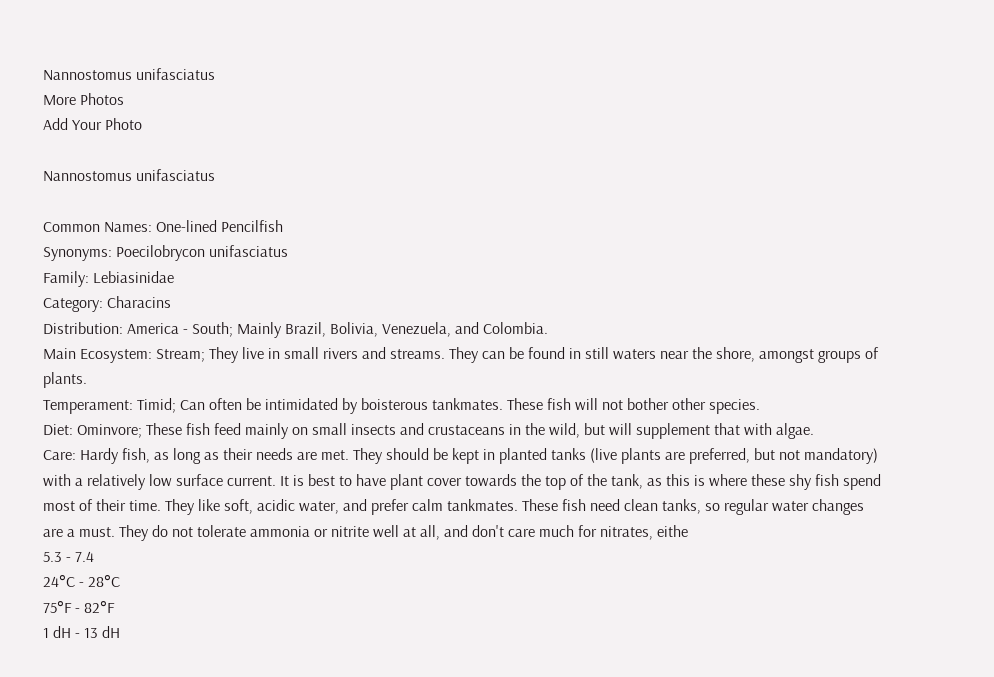Nannostomus unifasciatus
More Photos
Add Your Photo

Nannostomus unifasciatus

Common Names: One-lined Pencilfish
Synonyms: Poecilobrycon unifasciatus
Family: Lebiasinidae
Category: Characins
Distribution: America - South; Mainly Brazil, Bolivia, Venezuela, and Colombia.
Main Ecosystem: Stream; They live in small rivers and streams. They can be found in still waters near the shore, amongst groups of plants.
Temperament: Timid; Can often be intimidated by boisterous tankmates. These fish will not bother other species.
Diet: Ominvore; These fish feed mainly on small insects and crustaceans in the wild, but will supplement that with algae.
Care: Hardy fish, as long as their needs are met. They should be kept in planted tanks (live plants are preferred, but not mandatory) with a relatively low surface current. It is best to have plant cover towards the top of the tank, as this is where these shy fish spend most of their time. They like soft, acidic water, and prefer calm tankmates. These fish need clean tanks, so regular water changes are a must. They do not tolerate ammonia or nitrite well at all, and don't care much for nitrates, eithe
5.3 - 7.4
24°C - 28°C
75°F - 82°F
1 dH - 13 dH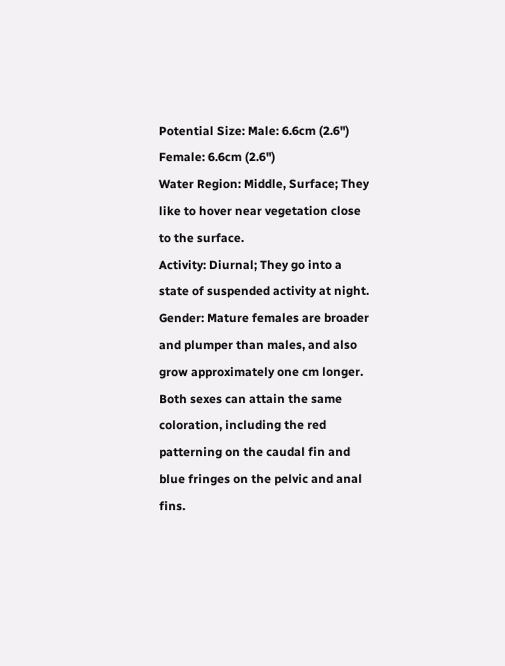Potential Size: Male: 6.6cm (2.6")
Female: 6.6cm (2.6")
Water Region: Middle, Surface; They like to hover near vegetation close to the surface.
Activity: Diurnal; They go into a state of suspended activity at night.
Gender: Mature females are broader and plumper than males, and also grow approximately one cm longer. Both sexes can attain the same coloration, including the red patterning on the caudal fin and blue fringes on the pelvic and anal fins.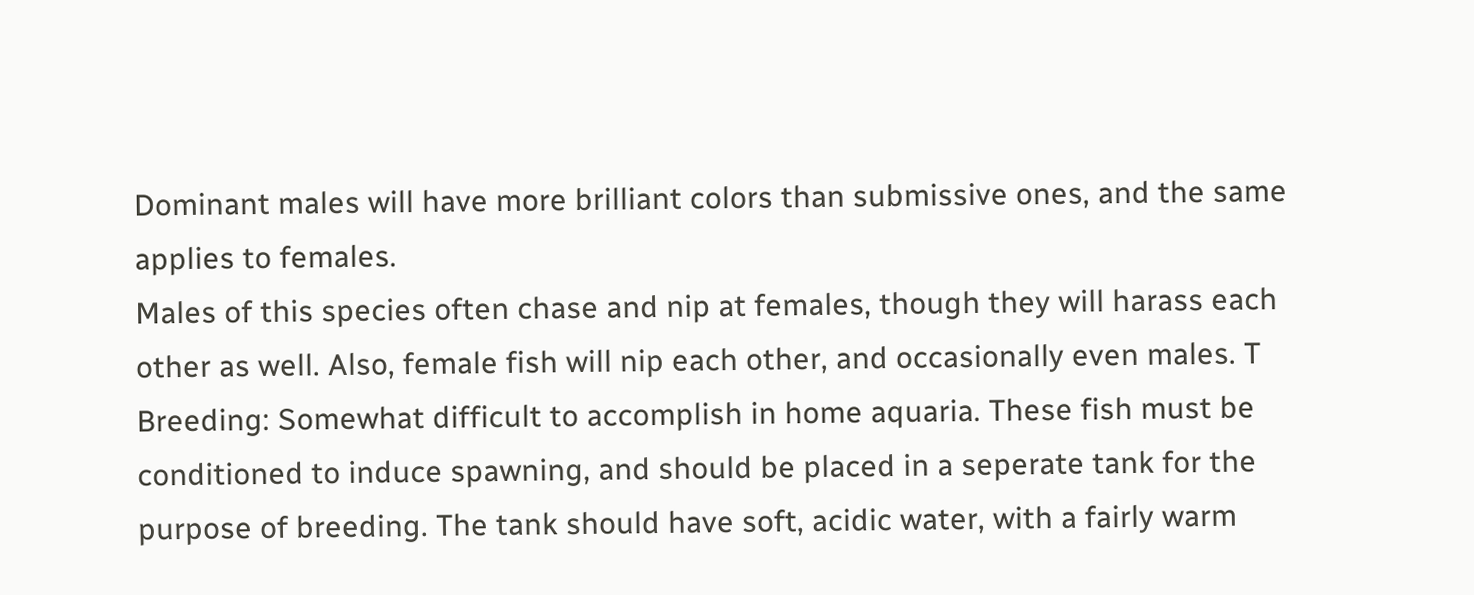Dominant males will have more brilliant colors than submissive ones, and the same applies to females.
Males of this species often chase and nip at females, though they will harass each other as well. Also, female fish will nip each other, and occasionally even males. T
Breeding: Somewhat difficult to accomplish in home aquaria. These fish must be conditioned to induce spawning, and should be placed in a seperate tank for the purpose of breeding. The tank should have soft, acidic water, with a fairly warm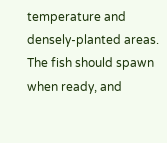temperature and densely-planted areas. The fish should spawn when ready, and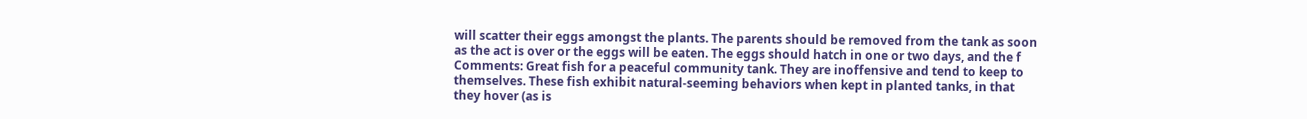will scatter their eggs amongst the plants. The parents should be removed from the tank as soon as the act is over or the eggs will be eaten. The eggs should hatch in one or two days, and the f
Comments: Great fish for a peaceful community tank. They are inoffensive and tend to keep to themselves. These fish exhibit natural-seeming behaviors when kept in planted tanks, in that they hover (as is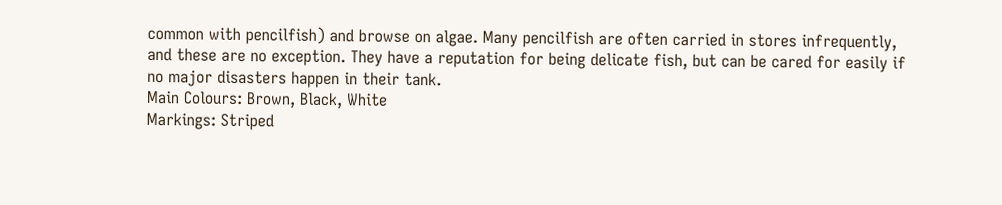common with pencilfish) and browse on algae. Many pencilfish are often carried in stores infrequently, and these are no exception. They have a reputation for being delicate fish, but can be cared for easily if no major disasters happen in their tank.
Main Colours: Brown, Black, White
Markings: Striped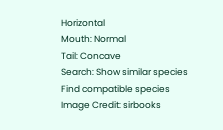Horizontal
Mouth: Normal
Tail: Concave
Search: Show similar species
Find compatible species
Image Credit: sirbooks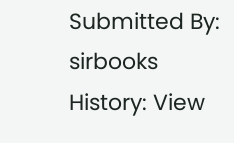Submitted By: sirbooks
History: View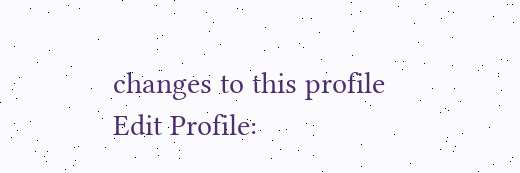changes to this profile
Edit Profile: